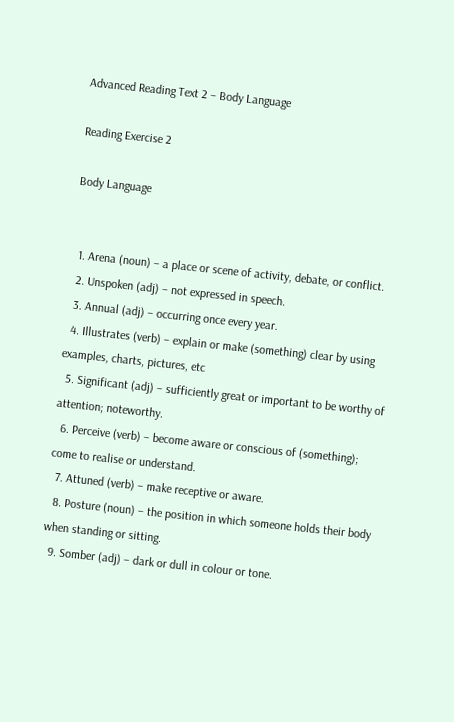Advanced Reading Text 2 – Body Language

Reading Exercise 2

Body Language


  1. Arena (noun) – a place or scene of activity, debate, or conflict.
  2. Unspoken (adj) – not expressed in speech.
  3. Annual (adj) – occurring once every year.
  4. Illustrates (verb) – explain or make (something) clear by using examples, charts, pictures, etc
  5. Significant (adj) – sufficiently great or important to be worthy of attention; noteworthy.
  6. Perceive (verb) – become aware or conscious of (something); come to realise or understand.
  7. Attuned (verb) – make receptive or aware.
  8. Posture (noun) – the position in which someone holds their body when standing or sitting.
  9. Somber (adj) – dark or dull in colour or tone.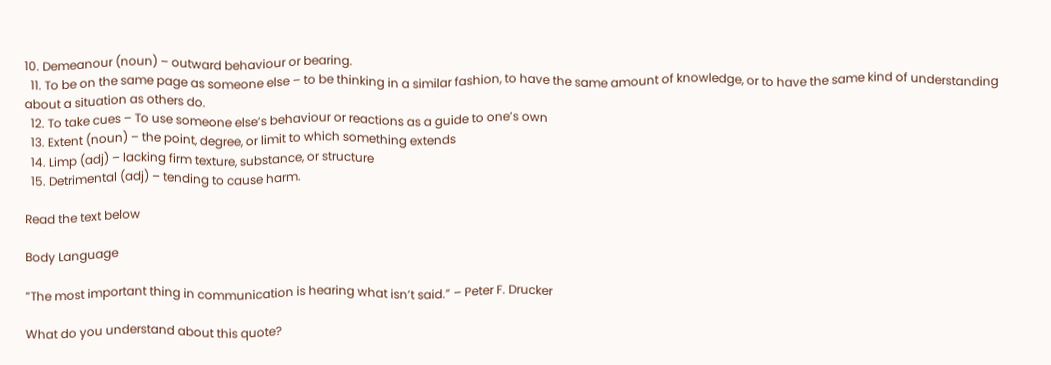10. Demeanour (noun) – outward behaviour or bearing.
  11. To be on the same page as someone else – to be thinking in a similar fashion, to have the same amount of knowledge, or to have the same kind of understanding about a situation as others do.
  12. To take cues – To use someone else’s behaviour or reactions as a guide to one’s own
  13. Extent (noun) – the point, degree, or limit to which something extends
  14. Limp (adj) – lacking firm texture, substance, or structure
  15. Detrimental (adj) – tending to cause harm.

Read the text below

Body Language

“The most important thing in communication is hearing what isn’t said.” – Peter F. Drucker

What do you understand about this quote?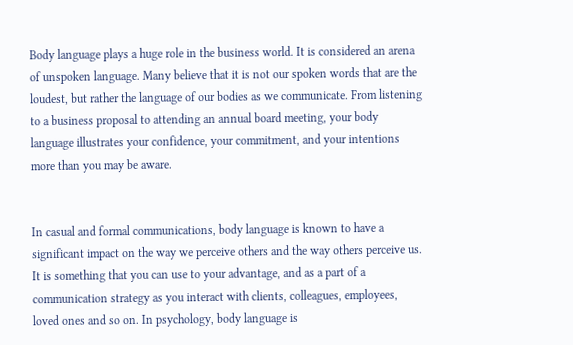Body language plays a huge role in the business world. It is considered an arena of unspoken language. Many believe that it is not our spoken words that are the loudest, but rather the language of our bodies as we communicate. From listening to a business proposal to attending an annual board meeting, your body language illustrates your confidence, your commitment, and your intentions more than you may be aware.


In casual and formal communications, body language is known to have a significant impact on the way we perceive others and the way others perceive us. It is something that you can use to your advantage, and as a part of a communication strategy as you interact with clients, colleagues, employees, loved ones and so on. In psychology, body language is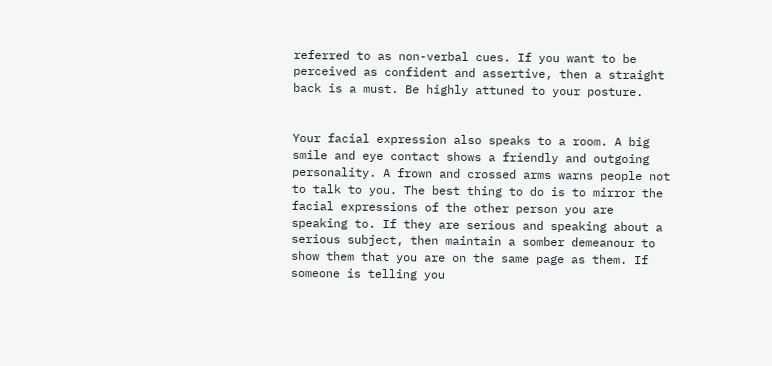referred to as non-verbal cues. If you want to be perceived as confident and assertive, then a straight back is a must. Be highly attuned to your posture.


Your facial expression also speaks to a room. A big smile and eye contact shows a friendly and outgoing personality. A frown and crossed arms warns people not to talk to you. The best thing to do is to mirror the facial expressions of the other person you are speaking to. If they are serious and speaking about a serious subject, then maintain a somber demeanour to show them that you are on the same page as them. If someone is telling you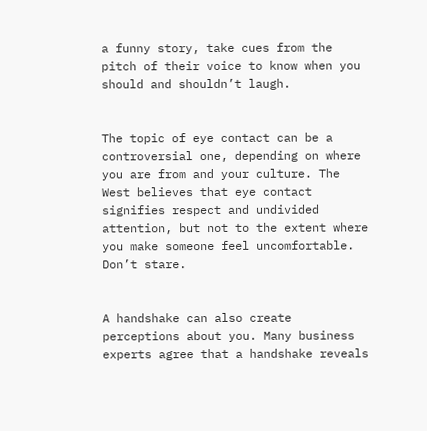a funny story, take cues from the pitch of their voice to know when you should and shouldn’t laugh.


The topic of eye contact can be a controversial one, depending on where you are from and your culture. The West believes that eye contact signifies respect and undivided attention, but not to the extent where you make someone feel uncomfortable. Don’t stare.


A handshake can also create perceptions about you. Many business experts agree that a handshake reveals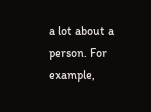a lot about a person. For example,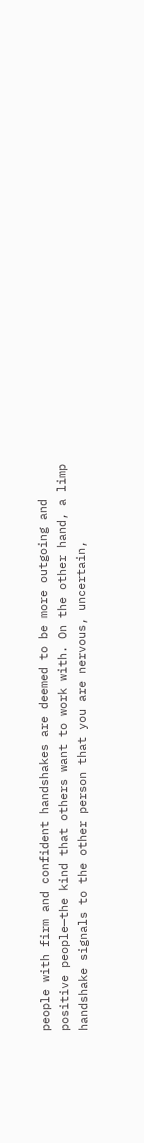people with firm and confident handshakes are deemed to be more outgoing and positive people—the kind that others want to work with. On the other hand, a limp handshake signals to the other person that you are nervous, uncertain,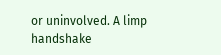or uninvolved. A limp handshake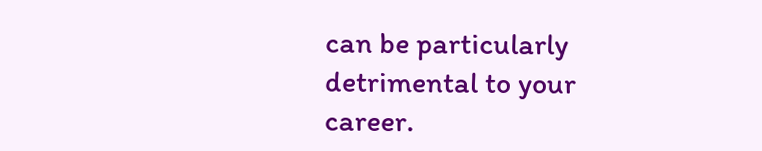can be particularly detrimental to your career.